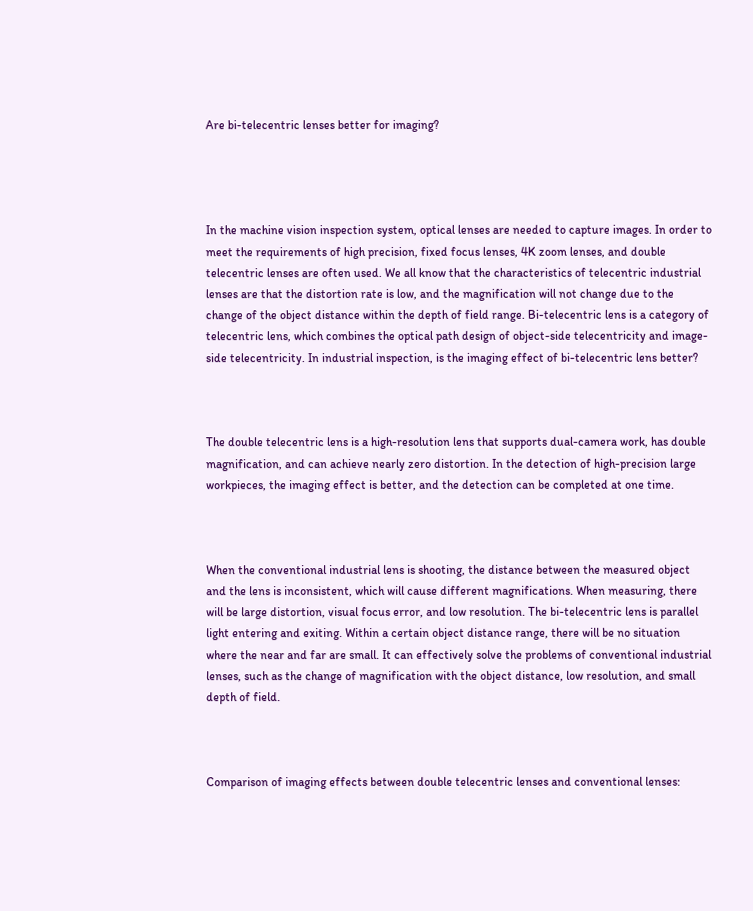Are bi-telecentric lenses better for imaging?




In the machine vision inspection system, optical lenses are needed to capture images. In order to meet the requirements of high precision, fixed focus lenses, 4K zoom lenses, and double telecentric lenses are often used. We all know that the characteristics of telecentric industrial lenses are that the distortion rate is low, and the magnification will not change due to the change of the object distance within the depth of field range. Bi-telecentric lens is a category of telecentric lens, which combines the optical path design of object-side telecentricity and image-side telecentricity. In industrial inspection, is the imaging effect of bi-telecentric lens better?



The double telecentric lens is a high-resolution lens that supports dual-camera work, has double magnification, and can achieve nearly zero distortion. In the detection of high-precision large workpieces, the imaging effect is better, and the detection can be completed at one time.



When the conventional industrial lens is shooting, the distance between the measured object and the lens is inconsistent, which will cause different magnifications. When measuring, there will be large distortion, visual focus error, and low resolution. The bi-telecentric lens is parallel light entering and exiting. Within a certain object distance range, there will be no situation where the near and far are small. It can effectively solve the problems of conventional industrial lenses, such as the change of magnification with the object distance, low resolution, and small depth of field.



Comparison of imaging effects between double telecentric lenses and conventional lenses: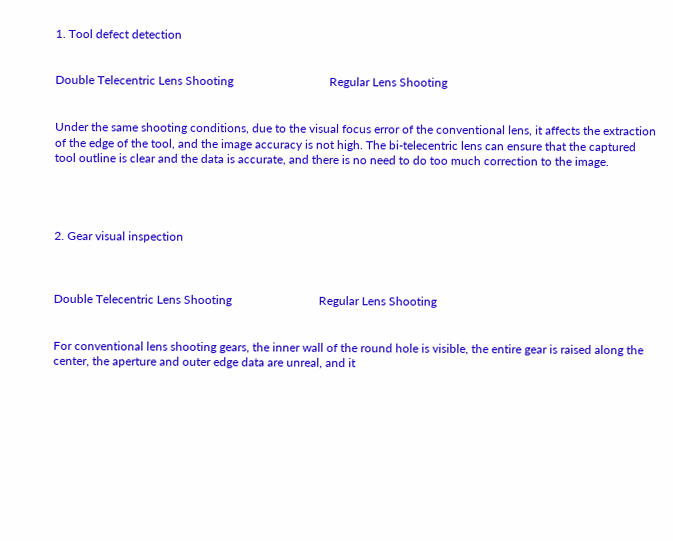1. Tool defect detection


Double Telecentric Lens Shooting                                Regular Lens Shooting


Under the same shooting conditions, due to the visual focus error of the conventional lens, it affects the extraction of the edge of the tool, and the image accuracy is not high. The bi-telecentric lens can ensure that the captured tool outline is clear and the data is accurate, and there is no need to do too much correction to the image.




2. Gear visual inspection



Double Telecentric Lens Shooting                             Regular Lens Shooting


For conventional lens shooting gears, the inner wall of the round hole is visible, the entire gear is raised along the center, the aperture and outer edge data are unreal, and it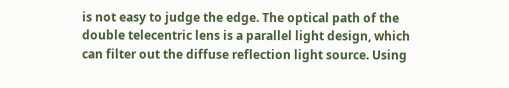is not easy to judge the edge. The optical path of the double telecentric lens is a parallel light design, which can filter out the diffuse reflection light source. Using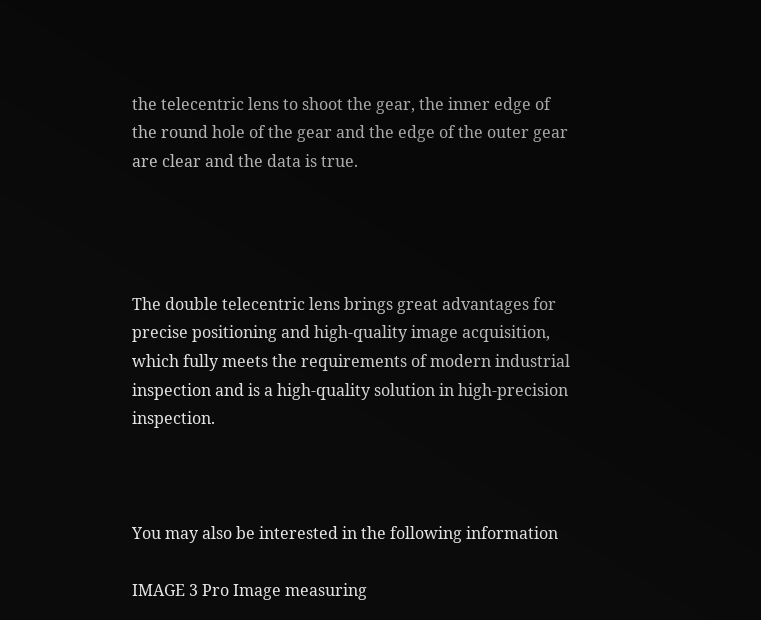the telecentric lens to shoot the gear, the inner edge of the round hole of the gear and the edge of the outer gear are clear and the data is true.




The double telecentric lens brings great advantages for precise positioning and high-quality image acquisition, which fully meets the requirements of modern industrial inspection and is a high-quality solution in high-precision inspection.



You may also be interested in the following information

IMAGE 3 Pro Image measuring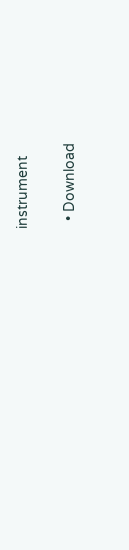instrument

  • Download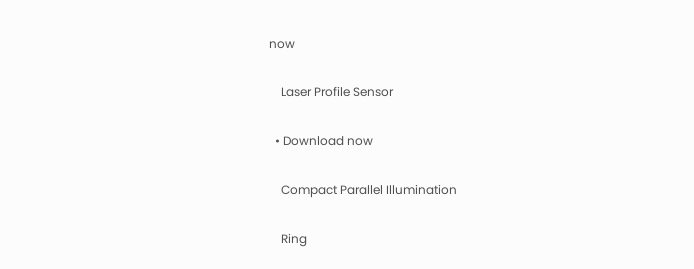now

    Laser Profile Sensor

  • Download now

    Compact Parallel Illumination

    Ring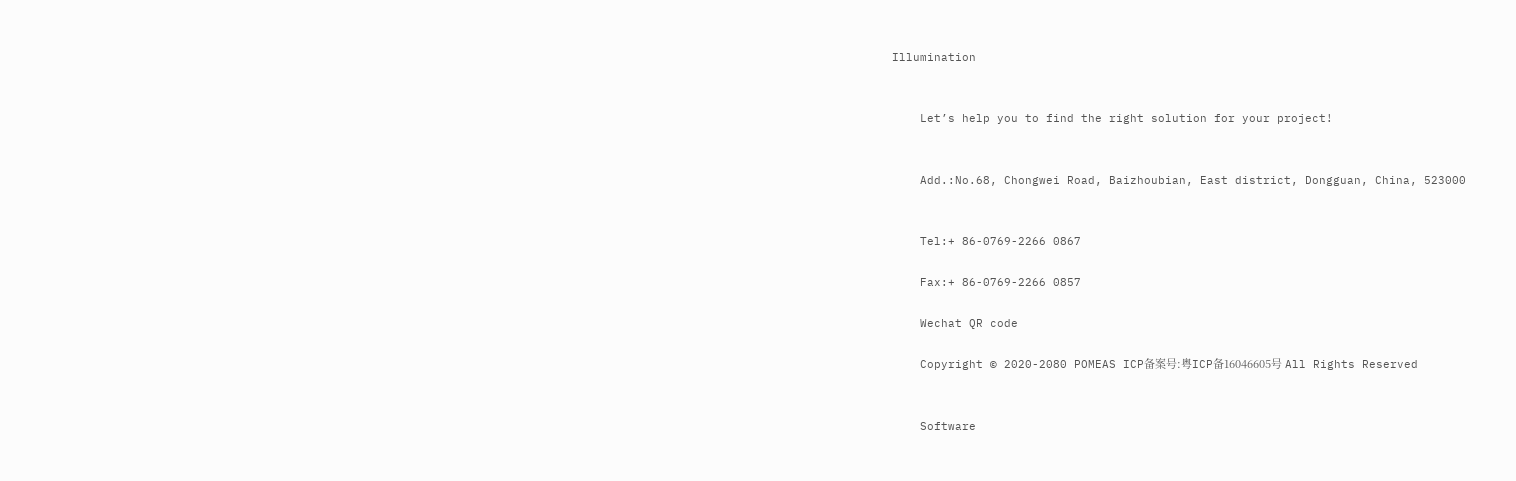Illumination


    Let’s help you to find the right solution for your project!


    Add.:No.68, Chongwei Road, Baizhoubian, East district, Dongguan, China, 523000


    Tel:+ 86-0769-2266 0867

    Fax:+ 86-0769-2266 0857

    Wechat QR code

    Copyright © 2020-2080 POMEAS ICP备案号:粤ICP备16046605号 All Rights Reserved


    Software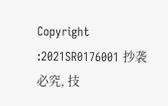Copyright :2021SR0176001 抄袭必究, 技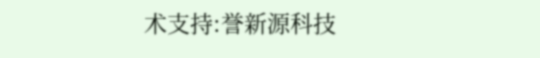术支持:誉新源科技